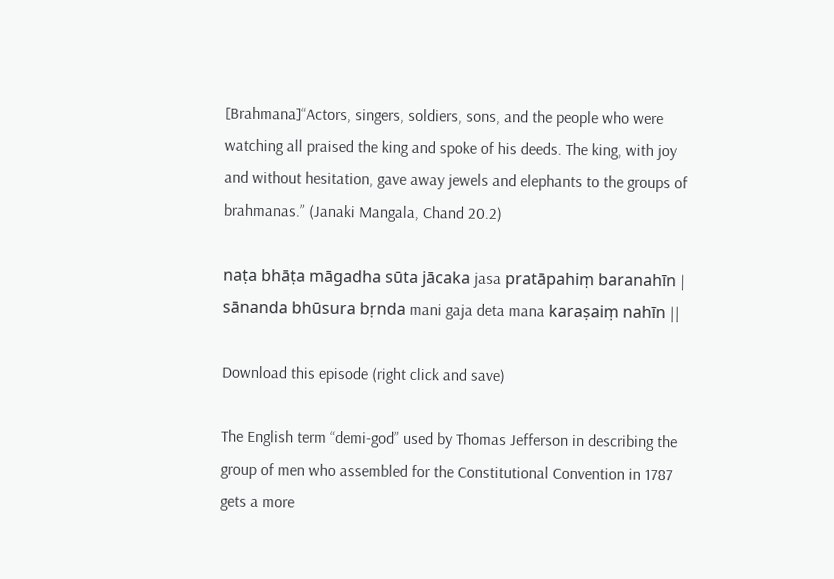[Brahmana]“Actors, singers, soldiers, sons, and the people who were watching all praised the king and spoke of his deeds. The king, with joy and without hesitation, gave away jewels and elephants to the groups of brahmanas.” (Janaki Mangala, Chand 20.2)

naṭa bhāṭa māgadha sūta jācaka jasa pratāpahiṃ baranahīn |
sānanda bhūsura bṛnda mani gaja deta mana karaṣaiṃ nahīn ||

Download this episode (right click and save)

The English term “demi-god” used by Thomas Jefferson in describing the group of men who assembled for the Constitutional Convention in 1787 gets a more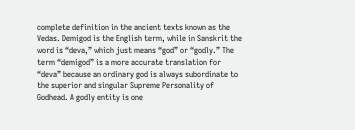complete definition in the ancient texts known as the Vedas. Demigod is the English term, while in Sanskrit the word is “deva,” which just means “god” or “godly.” The term “demigod” is a more accurate translation for “deva” because an ordinary god is always subordinate to the superior and singular Supreme Personality of Godhead. A godly entity is one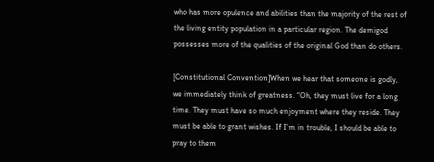who has more opulence and abilities than the majority of the rest of the living entity population in a particular region. The demigod possesses more of the qualities of the original God than do others.

[Constitutional Convention]When we hear that someone is godly, we immediately think of greatness. “Oh, they must live for a long time. They must have so much enjoyment where they reside. They must be able to grant wishes. If I’m in trouble, I should be able to pray to them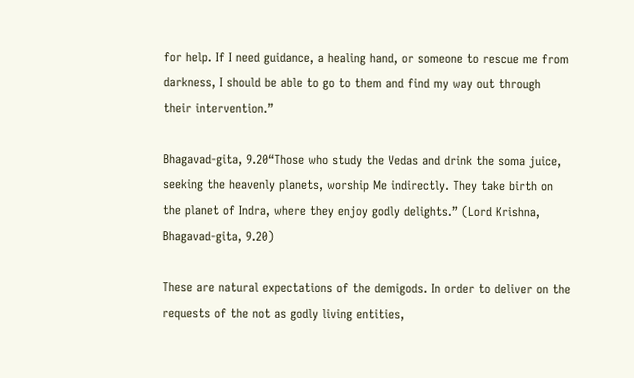for help. If I need guidance, a healing hand, or someone to rescue me from darkness, I should be able to go to them and find my way out through their intervention.”

Bhagavad-gita, 9.20“Those who study the Vedas and drink the soma juice, seeking the heavenly planets, worship Me indirectly. They take birth on the planet of Indra, where they enjoy godly delights.” (Lord Krishna, Bhagavad-gita, 9.20)

These are natural expectations of the demigods. In order to deliver on the requests of the not as godly living entities,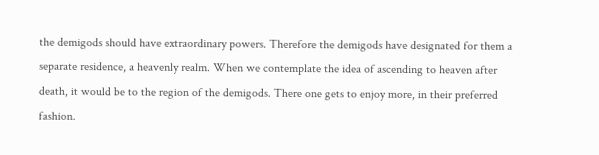the demigods should have extraordinary powers. Therefore the demigods have designated for them a separate residence, a heavenly realm. When we contemplate the idea of ascending to heaven after death, it would be to the region of the demigods. There one gets to enjoy more, in their preferred fashion.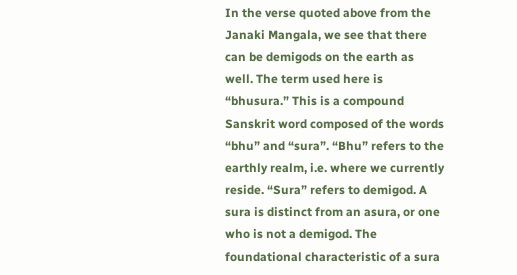In the verse quoted above from the Janaki Mangala, we see that there can be demigods on the earth as well. The term used here is “bhusura.” This is a compound Sanskrit word composed of the words “bhu” and “sura”. “Bhu” refers to the earthly realm, i.e. where we currently reside. “Sura” refers to demigod. A sura is distinct from an asura, or one who is not a demigod. The foundational characteristic of a sura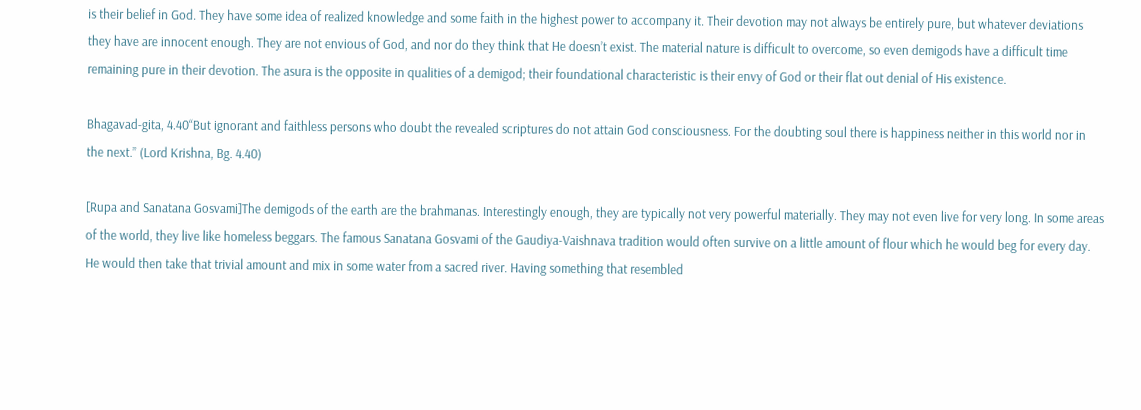is their belief in God. They have some idea of realized knowledge and some faith in the highest power to accompany it. Their devotion may not always be entirely pure, but whatever deviations they have are innocent enough. They are not envious of God, and nor do they think that He doesn’t exist. The material nature is difficult to overcome, so even demigods have a difficult time remaining pure in their devotion. The asura is the opposite in qualities of a demigod; their foundational characteristic is their envy of God or their flat out denial of His existence.

Bhagavad-gita, 4.40“But ignorant and faithless persons who doubt the revealed scriptures do not attain God consciousness. For the doubting soul there is happiness neither in this world nor in the next.” (Lord Krishna, Bg. 4.40)

[Rupa and Sanatana Gosvami]The demigods of the earth are the brahmanas. Interestingly enough, they are typically not very powerful materially. They may not even live for very long. In some areas of the world, they live like homeless beggars. The famous Sanatana Gosvami of the Gaudiya-Vaishnava tradition would often survive on a little amount of flour which he would beg for every day. He would then take that trivial amount and mix in some water from a sacred river. Having something that resembled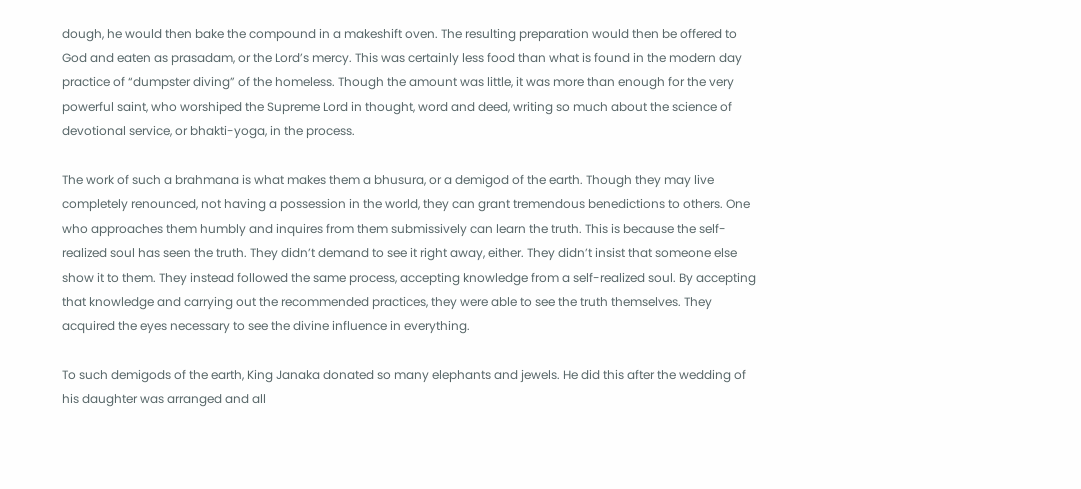dough, he would then bake the compound in a makeshift oven. The resulting preparation would then be offered to God and eaten as prasadam, or the Lord’s mercy. This was certainly less food than what is found in the modern day practice of “dumpster diving” of the homeless. Though the amount was little, it was more than enough for the very powerful saint, who worshiped the Supreme Lord in thought, word and deed, writing so much about the science of devotional service, or bhakti-yoga, in the process.

The work of such a brahmana is what makes them a bhusura, or a demigod of the earth. Though they may live completely renounced, not having a possession in the world, they can grant tremendous benedictions to others. One who approaches them humbly and inquires from them submissively can learn the truth. This is because the self-realized soul has seen the truth. They didn’t demand to see it right away, either. They didn’t insist that someone else show it to them. They instead followed the same process, accepting knowledge from a self-realized soul. By accepting that knowledge and carrying out the recommended practices, they were able to see the truth themselves. They acquired the eyes necessary to see the divine influence in everything.

To such demigods of the earth, King Janaka donated so many elephants and jewels. He did this after the wedding of his daughter was arranged and all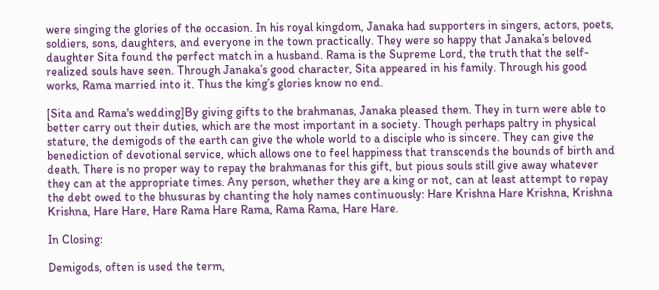were singing the glories of the occasion. In his royal kingdom, Janaka had supporters in singers, actors, poets, soldiers, sons, daughters, and everyone in the town practically. They were so happy that Janaka’s beloved daughter Sita found the perfect match in a husband. Rama is the Supreme Lord, the truth that the self-realized souls have seen. Through Janaka’s good character, Sita appeared in his family. Through his good works, Rama married into it. Thus the king’s glories know no end.

[Sita and Rama's wedding]By giving gifts to the brahmanas, Janaka pleased them. They in turn were able to better carry out their duties, which are the most important in a society. Though perhaps paltry in physical stature, the demigods of the earth can give the whole world to a disciple who is sincere. They can give the benediction of devotional service, which allows one to feel happiness that transcends the bounds of birth and death. There is no proper way to repay the brahmanas for this gift, but pious souls still give away whatever they can at the appropriate times. Any person, whether they are a king or not, can at least attempt to repay the debt owed to the bhusuras by chanting the holy names continuously: Hare Krishna Hare Krishna, Krishna Krishna, Hare Hare, Hare Rama Hare Rama, Rama Rama, Hare Hare.

In Closing:

Demigods, often is used the term,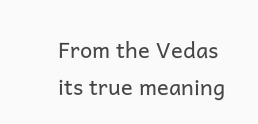From the Vedas its true meaning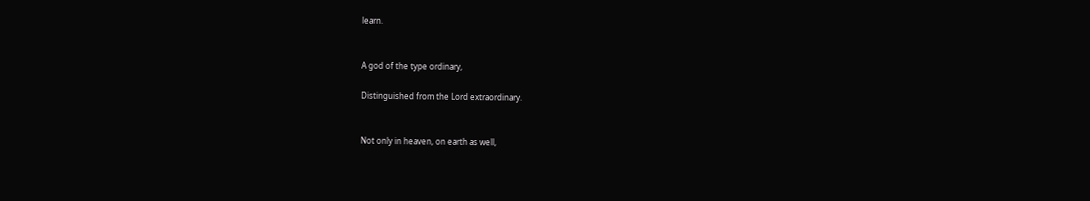learn.


A god of the type ordinary,

Distinguished from the Lord extraordinary.


Not only in heaven, on earth as well,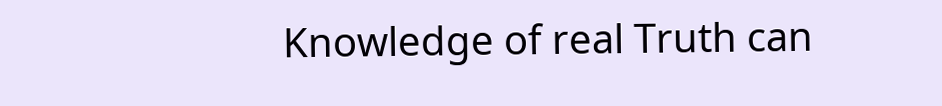Knowledge of real Truth can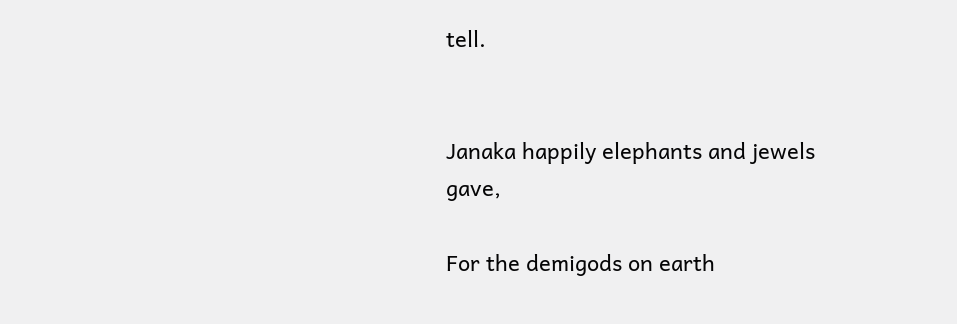tell.


Janaka happily elephants and jewels gave,

For the demigods on earth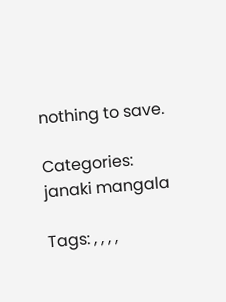nothing to save.

Categories: janaki mangala

Tags: , , , ,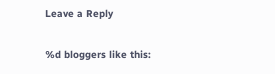Leave a Reply

%d bloggers like this: